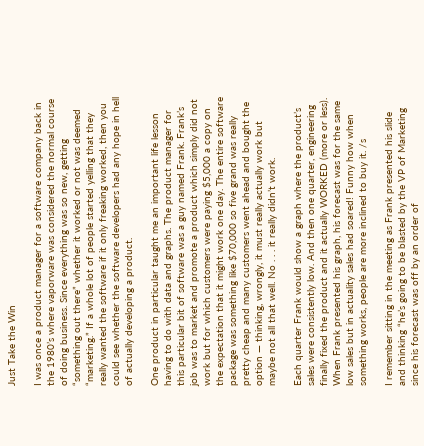Just Take the Win

I was once a product manager for a software company back in the 1980’s where vaporware was considered the normal course of doing business. Since everything was so new, getting “something out there” whether it worked or not was deemed “marketing.” If a whole lot of people started yelling that they really wanted the software if it only freaking worked, then you could see whether the software developers had any hope in hell of actually developing a product.

One product in particular taught me an important life lesson having to do with data and graphs. The product manager for this particular bit of software was a guy named Frank. Frank’s job was to market and promote a product which simply did not work but for which customers were paying $5,000 a copy on the expectation that it might work one day. The entire software package was something like $70,000 so five grand was really pretty cheap and many customers went ahead and bought the option — thinking, wrongly, it must really actually work but maybe not all that well. No . . . it really didn’t work.

Each quarter Frank would show a graph where the product’s sales were consistently low. And then one quarter, engineering finally fixed the product and it actually WORKED (more or less). When Frank presented his graph, his forecast was for the same low sales but in actuality sales had soared! Funny how when something works, people are more inclined to buy it. /s

I remember sitting in the meeting as Frank presented his slide and thinking “he’s going to be blasted by the VP of Marketing since his forecast was off by an order of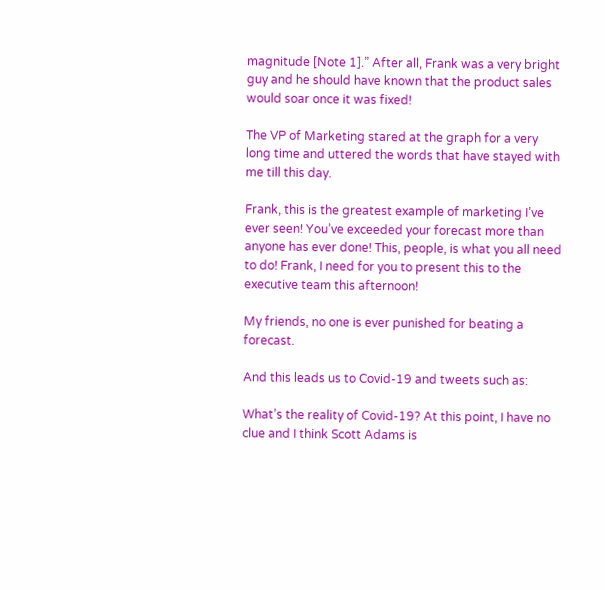magnitude [Note 1].” After all, Frank was a very bright guy and he should have known that the product sales would soar once it was fixed!

The VP of Marketing stared at the graph for a very long time and uttered the words that have stayed with me till this day.

Frank, this is the greatest example of marketing I’ve ever seen! You’ve exceeded your forecast more than anyone has ever done! This, people, is what you all need to do! Frank, I need for you to present this to the executive team this afternoon!

My friends, no one is ever punished for beating a forecast.

And this leads us to Covid-19 and tweets such as:

What’s the reality of Covid-19? At this point, I have no clue and I think Scott Adams is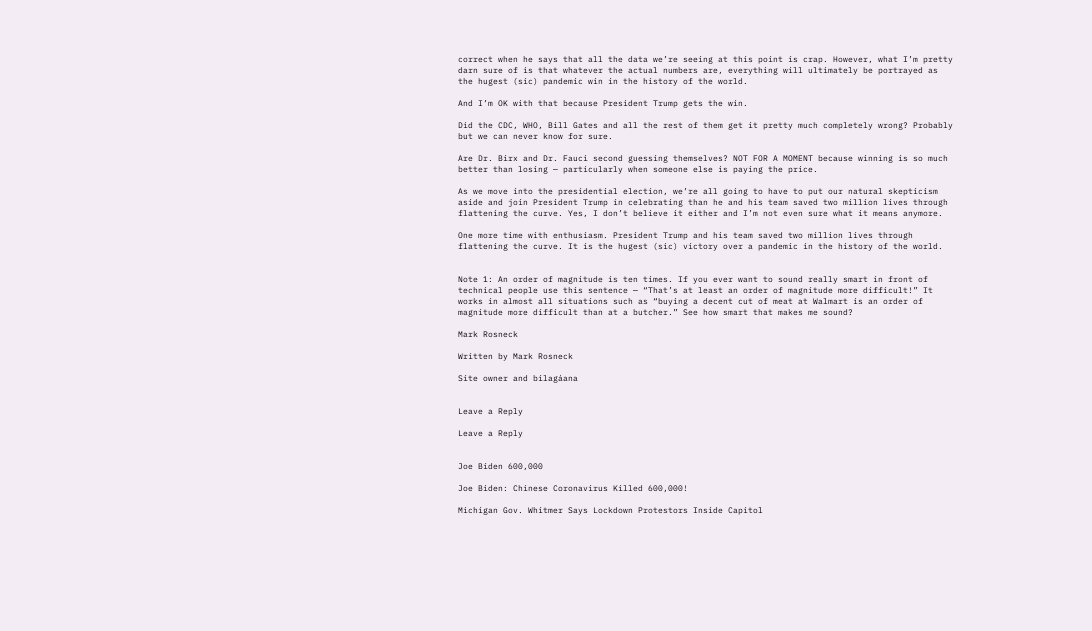correct when he says that all the data we’re seeing at this point is crap. However, what I’m pretty darn sure of is that whatever the actual numbers are, everything will ultimately be portrayed as the hugest (sic) pandemic win in the history of the world.

And I’m OK with that because President Trump gets the win.

Did the CDC, WHO, Bill Gates and all the rest of them get it pretty much completely wrong? Probably but we can never know for sure.

Are Dr. Birx and Dr. Fauci second guessing themselves? NOT FOR A MOMENT because winning is so much better than losing — particularly when someone else is paying the price.

As we move into the presidential election, we’re all going to have to put our natural skepticism aside and join President Trump in celebrating than he and his team saved two million lives through flattening the curve. Yes, I don’t believe it either and I’m not even sure what it means anymore.

One more time with enthusiasm. President Trump and his team saved two million lives through flattening the curve. It is the hugest (sic) victory over a pandemic in the history of the world.


Note 1: An order of magnitude is ten times. If you ever want to sound really smart in front of technical people use this sentence — “That’s at least an order of magnitude more difficult!” It works in almost all situations such as “buying a decent cut of meat at Walmart is an order of magnitude more difficult than at a butcher.” See how smart that makes me sound?

Mark Rosneck

Written by Mark Rosneck

Site owner and bilagáana


Leave a Reply

Leave a Reply


Joe Biden 600,000

Joe Biden: Chinese Coronavirus Killed 600,000!

Michigan Gov. Whitmer Says Lockdown Protestors Inside Capitol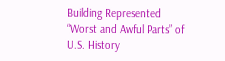Building Represented “Worst and Awful Parts” of U.S. History